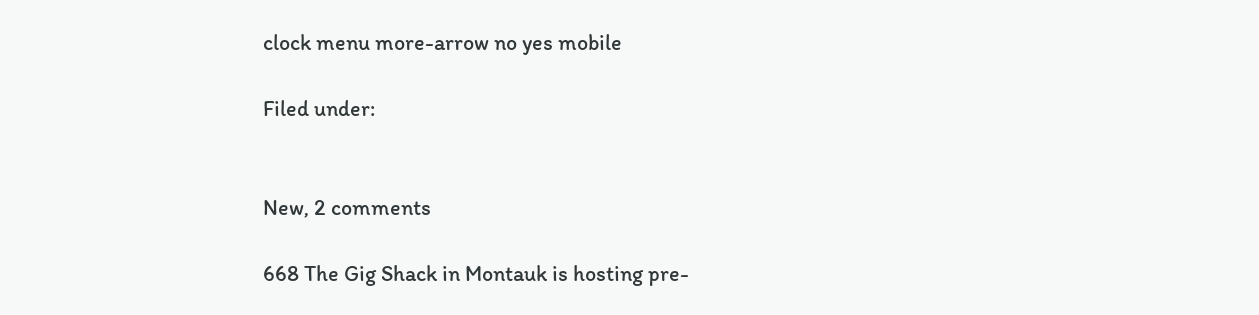clock menu more-arrow no yes mobile

Filed under:


New, 2 comments

668 The Gig Shack in Montauk is hosting pre-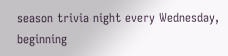season trivia night every Wednesday, beginning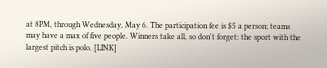at 8PM, through Wednesday, May 6. The participation fee is $5 a person; teams may have a max of five people. Winners take all, so don't forget: the sport with the largest pitch is polo. [LINK]